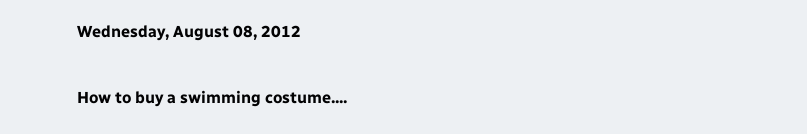Wednesday, August 08, 2012

How to buy a swimming costume....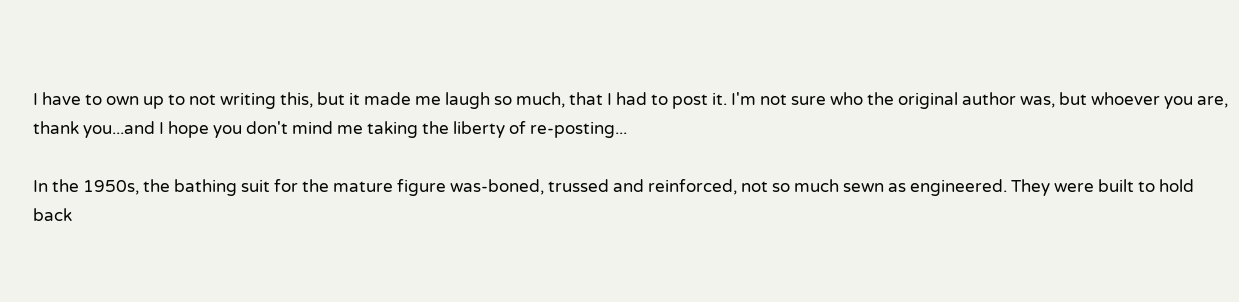I have to own up to not writing this, but it made me laugh so much, that I had to post it. I'm not sure who the original author was, but whoever you are, thank you...and I hope you don't mind me taking the liberty of re-posting...

In the 1950s, the bathing suit for the mature figure was-boned, trussed and reinforced, not so much sewn as engineered. They were built to hold back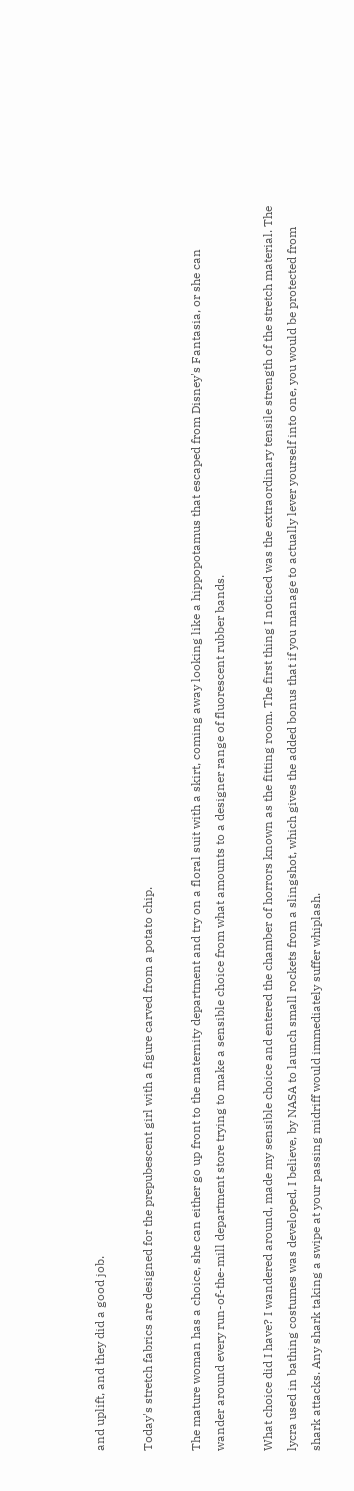and uplift, and they did a good job.

Today's stretch fabrics are designed for the prepubescent girl with a figure carved from a potato chip.

The mature woman has a choice, she can either go up front to the maternity department and try on a floral suit with a skirt, coming away looking like a hippopotamus that escaped from Disney's Fantasia, or she can wander around every run-of-the-mill department store trying to make a sensible choice from what amounts to a designer range of fluorescent rubber bands.

What choice did I have? I wandered around, made my sensible choice and entered the chamber of horrors known as the fitting room. The first thing I noticed was the extraordinary tensile strength of the stretch material. The lycra used in bathing costumes was developed, I believe, by NASA to launch small rockets from a slingshot, which gives the added bonus that if you manage to actually lever yourself into one, you would be protected from shark attacks. Any shark taking a swipe at your passing midriff would immediately suffer whiplash.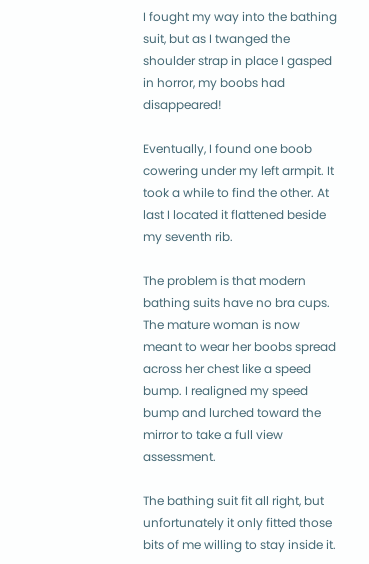I fought my way into the bathing suit, but as I twanged the shoulder strap in place I gasped in horror, my boobs had disappeared!

Eventually, I found one boob cowering under my left armpit. It took a while to find the other. At last I located it flattened beside my seventh rib.

The problem is that modern bathing suits have no bra cups. The mature woman is now meant to wear her boobs spread across her chest like a speed bump. I realigned my speed bump and lurched toward the mirror to take a full view assessment.

The bathing suit fit all right, but unfortunately it only fitted those bits of me willing to stay inside it.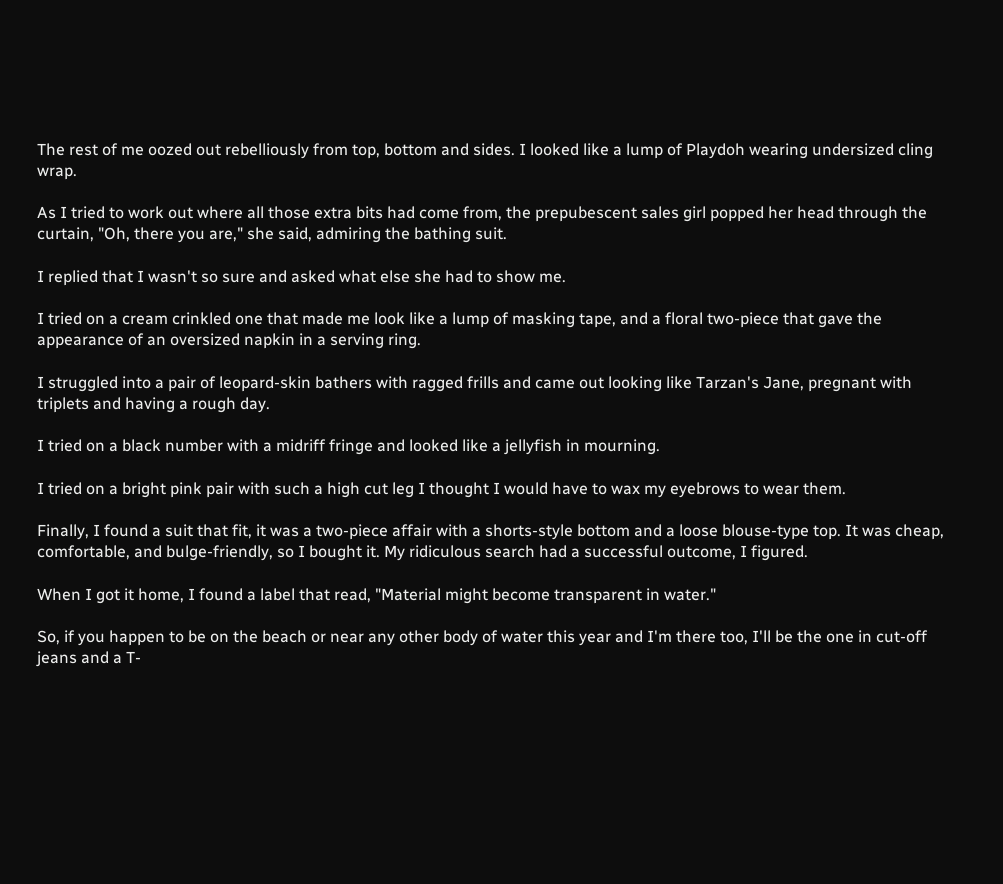The rest of me oozed out rebelliously from top, bottom and sides. I looked like a lump of Playdoh wearing undersized cling wrap.

As I tried to work out where all those extra bits had come from, the prepubescent sales girl popped her head through the curtain, "Oh, there you are," she said, admiring the bathing suit.

I replied that I wasn't so sure and asked what else she had to show me.

I tried on a cream crinkled one that made me look like a lump of masking tape, and a floral two-piece that gave the appearance of an oversized napkin in a serving ring.

I struggled into a pair of leopard-skin bathers with ragged frills and came out looking like Tarzan's Jane, pregnant with triplets and having a rough day.

I tried on a black number with a midriff fringe and looked like a jellyfish in mourning.

I tried on a bright pink pair with such a high cut leg I thought I would have to wax my eyebrows to wear them.

Finally, I found a suit that fit, it was a two-piece affair with a shorts-style bottom and a loose blouse-type top. It was cheap, comfortable, and bulge-friendly, so I bought it. My ridiculous search had a successful outcome, I figured.

When I got it home, I found a label that read, "Material might become transparent in water."

So, if you happen to be on the beach or near any other body of water this year and I'm there too, I'll be the one in cut-off jeans and a T-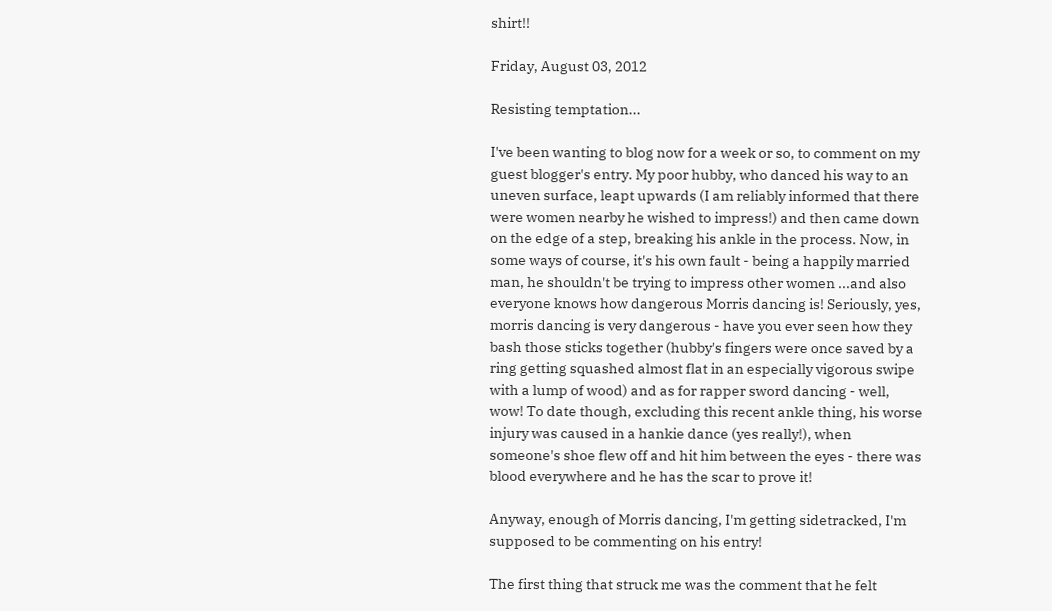shirt!!

Friday, August 03, 2012

Resisting temptation...

I've been wanting to blog now for a week or so, to comment on my guest blogger's entry. My poor hubby, who danced his way to an uneven surface, leapt upwards (I am reliably informed that there were women nearby he wished to impress!) and then came down on the edge of a step, breaking his ankle in the process. Now, in some ways of course, it's his own fault - being a happily married man, he shouldn't be trying to impress other women ...and also everyone knows how dangerous Morris dancing is! Seriously, yes, morris dancing is very dangerous - have you ever seen how they bash those sticks together (hubby's fingers were once saved by a ring getting squashed almost flat in an especially vigorous swipe with a lump of wood) and as for rapper sword dancing - well, wow! To date though, excluding this recent ankle thing, his worse injury was caused in a hankie dance (yes really!), when someone's shoe flew off and hit him between the eyes - there was blood everywhere and he has the scar to prove it!

Anyway, enough of Morris dancing, I'm getting sidetracked, I'm supposed to be commenting on his entry!

The first thing that struck me was the comment that he felt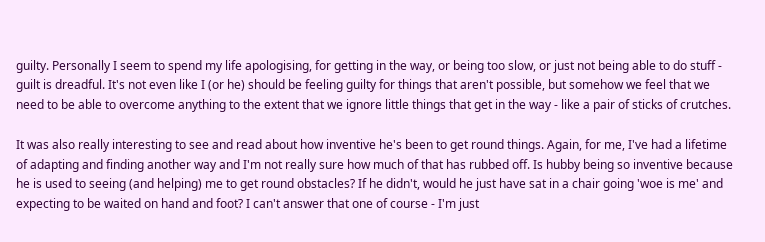guilty. Personally I seem to spend my life apologising, for getting in the way, or being too slow, or just not being able to do stuff - guilt is dreadful. It's not even like I (or he) should be feeling guilty for things that aren't possible, but somehow we feel that we need to be able to overcome anything to the extent that we ignore little things that get in the way - like a pair of sticks of crutches.

It was also really interesting to see and read about how inventive he's been to get round things. Again, for me, I've had a lifetime of adapting and finding another way and I'm not really sure how much of that has rubbed off. Is hubby being so inventive because he is used to seeing (and helping) me to get round obstacles? If he didn't, would he just have sat in a chair going 'woe is me' and expecting to be waited on hand and foot? I can't answer that one of course - I'm just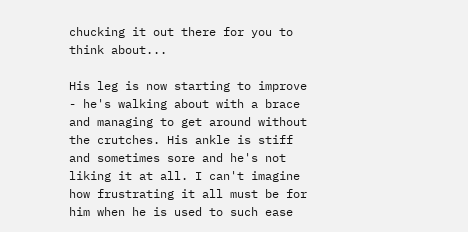chucking it out there for you to think about...

His leg is now starting to improve - he's walking about with a brace and managing to get around without the crutches. His ankle is stiff and sometimes sore and he's not liking it at all. I can't imagine how frustrating it all must be for him when he is used to such ease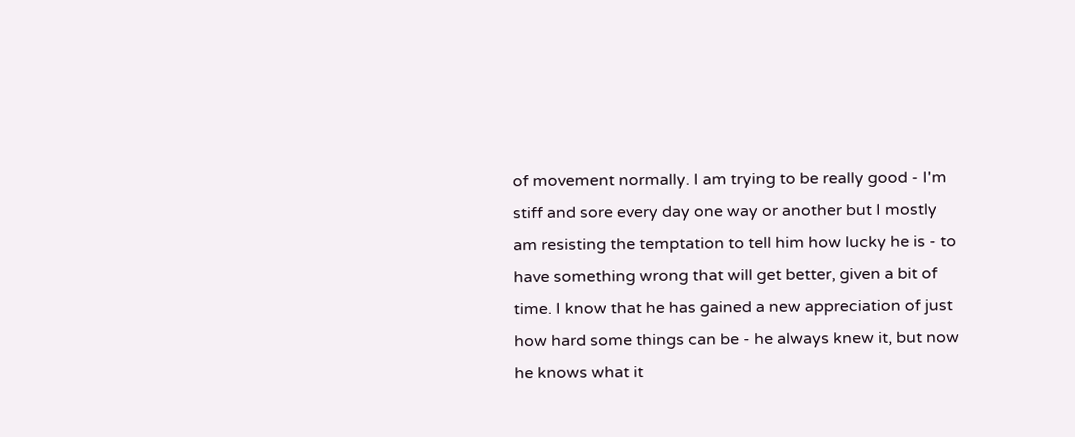of movement normally. I am trying to be really good - I'm stiff and sore every day one way or another but I mostly am resisting the temptation to tell him how lucky he is - to have something wrong that will get better, given a bit of time. I know that he has gained a new appreciation of just how hard some things can be - he always knew it, but now he knows what it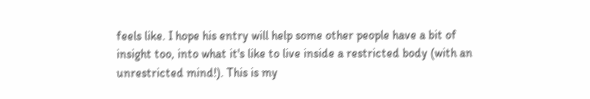feels like. I hope his entry will help some other people have a bit of insight too, into what it's like to live inside a restricted body (with an unrestricted mind!). This is my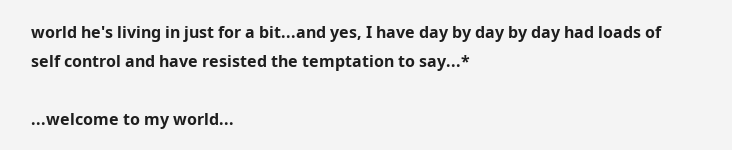world he's living in just for a bit...and yes, I have day by day by day had loads of self control and have resisted the temptation to say...*

...welcome to my world...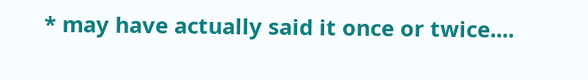* may have actually said it once or twice....